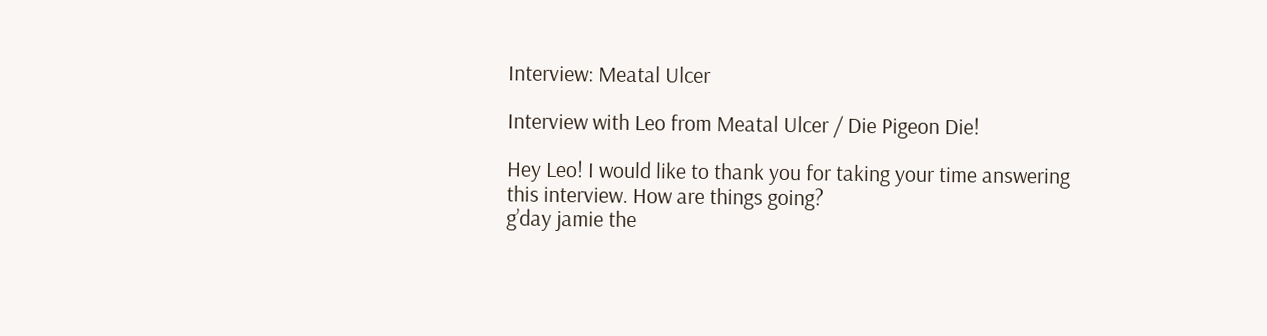Interview: Meatal Ulcer

Interview with Leo from Meatal Ulcer / Die Pigeon Die!

Hey Leo! I would like to thank you for taking your time answering this interview. How are things going?
g’day jamie the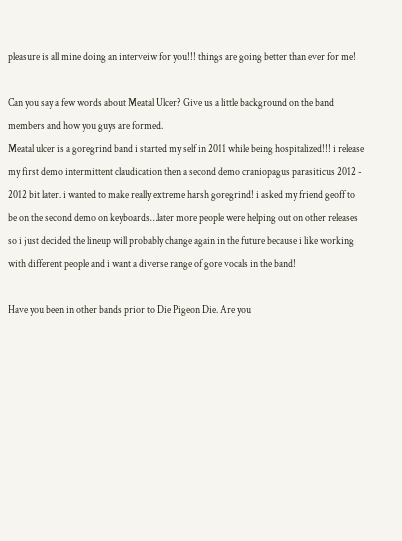pleasure is all mine doing an interveiw for you!!! things are going better than ever for me!

Can you say a few words about Meatal Ulcer? Give us a little background on the band members and how you guys are formed.
Meatal ulcer is a goregrind band i started my self in 2011 while being hospitalized!!! i release my first demo intermittent claudication then a second demo craniopagus parasiticus 2012 - 2012 bit later. i wanted to make really extreme harsh goregrind! i asked my friend geoff to be on the second demo on keyboards…later more people were helping out on other releases so i just decided the lineup will probably change again in the future because i like working with different people and i want a diverse range of gore vocals in the band!

Have you been in other bands prior to Die Pigeon Die. Are you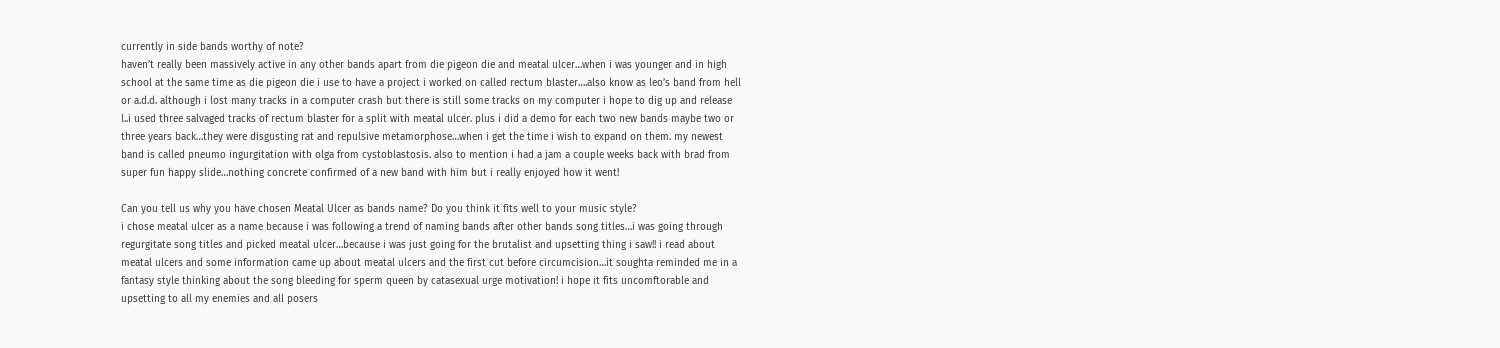currently in side bands worthy of note?
haven’t really been massively active in any other bands apart from die pigeon die and meatal ulcer…when i was younger and in high school at the same time as die pigeon die i use to have a project i worked on called rectum blaster….also know as leo’s band from hell or a.d.d. although i lost many tracks in a computer crash but there is still some tracks on my computer i hope to dig up and release l..i used three salvaged tracks of rectum blaster for a split with meatal ulcer. plus i did a demo for each two new bands maybe two or three years back…they were disgusting rat and repulsive metamorphose…when i get the time i wish to expand on them. my newest band is called pneumo ingurgitation with olga from cystoblastosis. also to mention i had a jam a couple weeks back with brad from super fun happy slide…nothing concrete confirmed of a new band with him but i really enjoyed how it went!

Can you tell us why you have chosen Meatal Ulcer as bands name? Do you think it fits well to your music style?
i chose meatal ulcer as a name because i was following a trend of naming bands after other bands song titles…i was going through regurgitate song titles and picked meatal ulcer…because i was just going for the brutalist and upsetting thing i saw!! i read about meatal ulcers and some information came up about meatal ulcers and the first cut before circumcision…it soughta reminded me in a fantasy style thinking about the song bleeding for sperm queen by catasexual urge motivation! i hope it fits uncomftorable and upsetting to all my enemies and all posers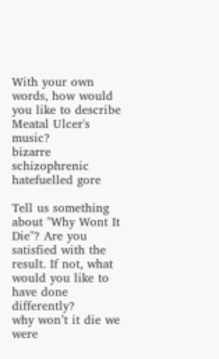With your own words, how would you like to describe Meatal Ulcer's music?
bizarre schizophrenic hatefuelled gore

Tell us something about "Why Wont It Die"? Are you satisfied with the result. If not, what would you like to have done differently?
why won’t it die we were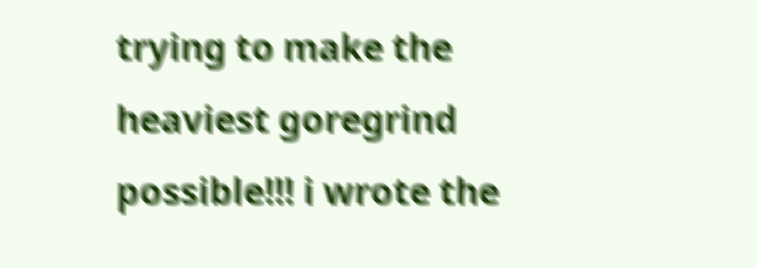trying to make the heaviest goregrind possible!!! i wrote the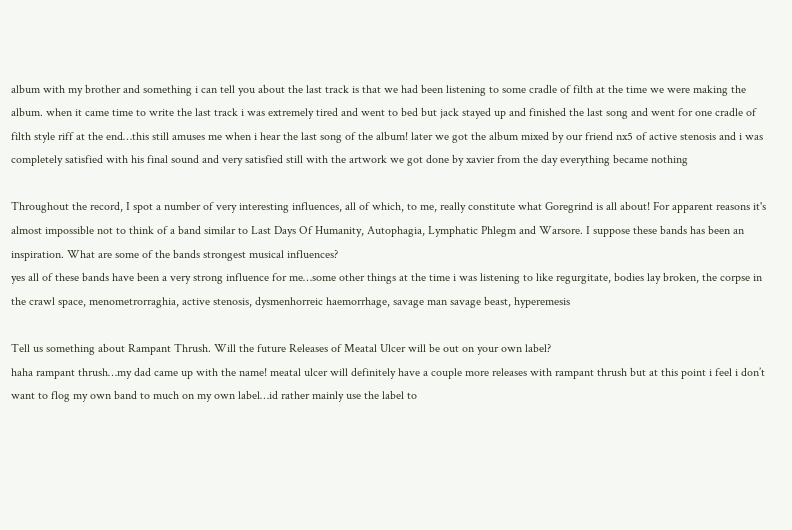album with my brother and something i can tell you about the last track is that we had been listening to some cradle of filth at the time we were making the album. when it came time to write the last track i was extremely tired and went to bed but jack stayed up and finished the last song and went for one cradle of filth style riff at the end…this still amuses me when i hear the last song of the album! later we got the album mixed by our friend nx5 of active stenosis and i was completely satisfied with his final sound and very satisfied still with the artwork we got done by xavier from the day everything became nothing

Throughout the record, I spot a number of very interesting influences, all of which, to me, really constitute what Goregrind is all about! For apparent reasons it's almost impossible not to think of a band similar to Last Days Of Humanity, Autophagia, Lymphatic Phlegm and Warsore. I suppose these bands has been an inspiration. What are some of the bands strongest musical influences?
yes all of these bands have been a very strong influence for me…some other things at the time i was listening to like regurgitate, bodies lay broken, the corpse in the crawl space, menometrorraghia, active stenosis, dysmenhorreic haemorrhage, savage man savage beast, hyperemesis

Tell us something about Rampant Thrush. Will the future Releases of Meatal Ulcer will be out on your own label?
haha rampant thrush…my dad came up with the name! meatal ulcer will definitely have a couple more releases with rampant thrush but at this point i feel i don’t want to flog my own band to much on my own label…id rather mainly use the label to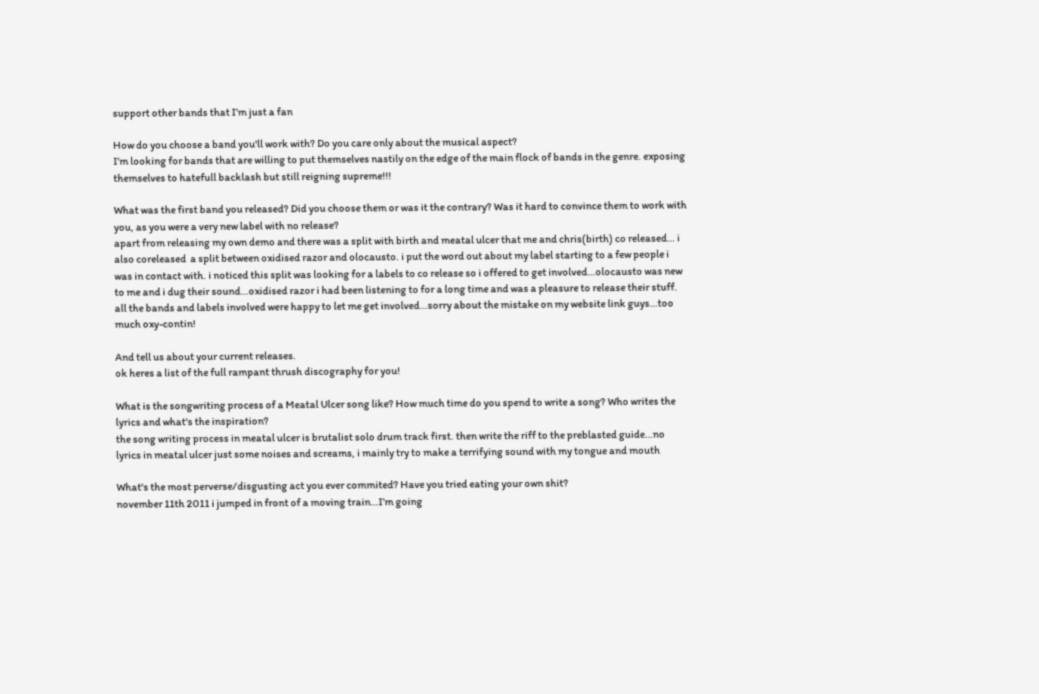support other bands that I’m just a fan

How do you choose a band you'll work with? Do you care only about the musical aspect?
I’m looking for bands that are willing to put themselves nastily on the edge of the main flock of bands in the genre. exposing themselves to hatefull backlash but still reigning supreme!!!

What was the first band you released? Did you choose them or was it the contrary? Was it hard to convince them to work with you, as you were a very new label with no release?
apart from releasing my own demo and there was a split with birth and meatal ulcer that me and chris(birth) co released… i also coreleased  a split between oxidised razor and olocausto. i put the word out about my label starting to a few people i was in contact with. i noticed this split was looking for a labels to co release so i offered to get involved…olocausto was new to me and i dug their sound…oxidised razor i had been listening to for a long time and was a pleasure to release their stuff. all the bands and labels involved were happy to let me get involved…sorry about the mistake on my website link guys…too much oxy-contin!

And tell us about your current releases.
ok heres a list of the full rampant thrush discography for you!

What is the songwriting process of a Meatal Ulcer song like? How much time do you spend to write a song? Who writes the lyrics and what's the inspiration?
the song writing process in meatal ulcer is brutalist solo drum track first. then write the riff to the preblasted guide…no lyrics in meatal ulcer just some noises and screams, i mainly try to make a terrifying sound with my tongue and mouth

What's the most perverse/disgusting act you ever commited? Have you tried eating your own shit?
november 11th 2011 i jumped in front of a moving train…I’m going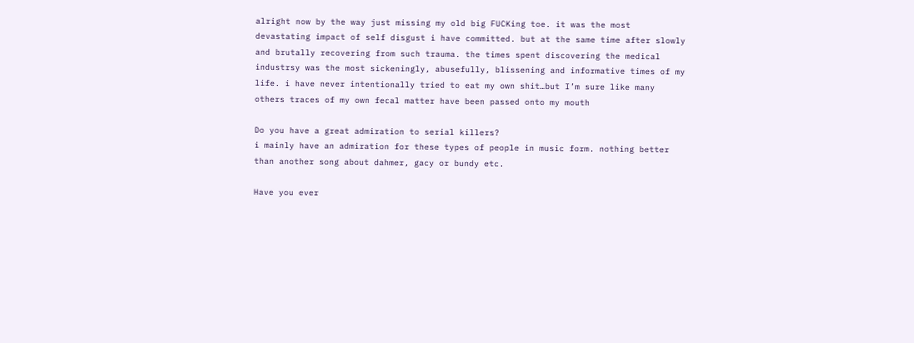alright now by the way just missing my old big FUCKing toe. it was the most devastating impact of self disgust i have committed. but at the same time after slowly and brutally recovering from such trauma. the times spent discovering the medical industrsy was the most sickeningly, abusefully, blissening and informative times of my life. i have never intentionally tried to eat my own shit…but I’m sure like many others traces of my own fecal matter have been passed onto my mouth

Do you have a great admiration to serial killers?
i mainly have an admiration for these types of people in music form. nothing better than another song about dahmer, gacy or bundy etc.

Have you ever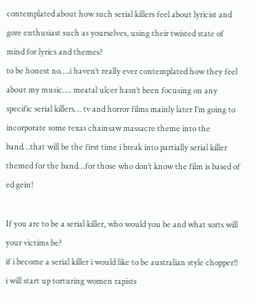contemplated about how such serial killers feel about lyricist and gore enthusiast such as yourselves, using their twisted state of mind for lyrics and themes?
to be honest no….i haven’t really ever contemplated how they feel about my music…. meatal ulcer hasn’t been focusing on any specific serial killers… tv and horror films mainly later I’m going to incorporate some texas chainsaw massacre theme into the band…that will be the first time i break into partially serial killer themed for the band…for those who don’t know the film is based of ed gein!

If you are to be a serial killer, who would you be and what sorts will your victims be?
if i become a serial killer i would like to be australian style chopper!! i will start up torturing women rapists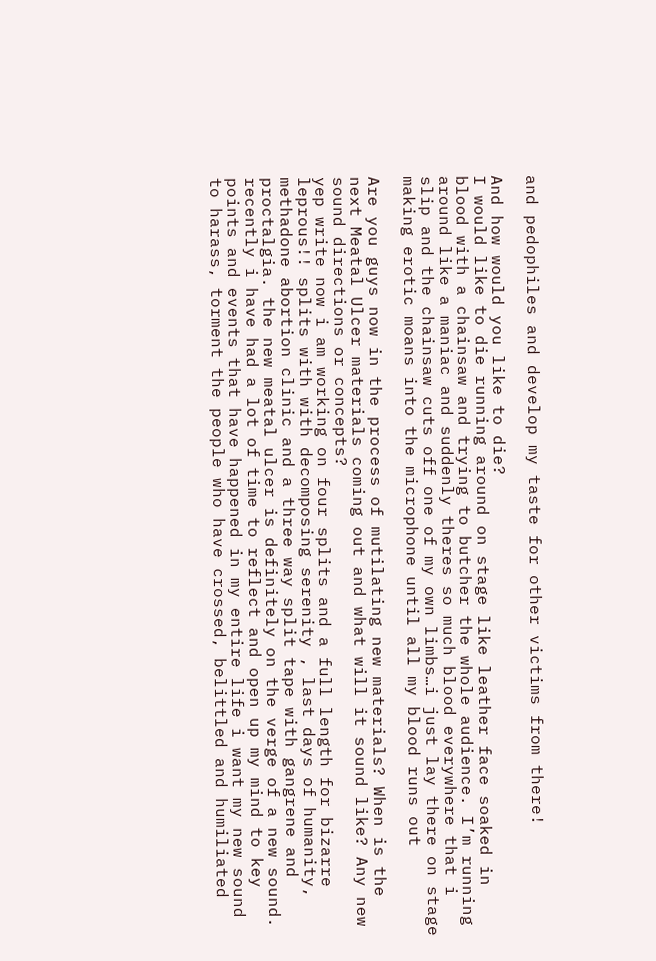and pedophiles and develop my taste for other victims from there!

And how would you like to die?
I would like to die running around on stage like leather face soaked in blood with a chainsaw and trying to butcher the whole audience. I’m running around like a maniac and suddenly theres so much blood everywhere that i slip and the chainsaw cuts off one of my own limbs…i just lay there on stage making erotic moans into the microphone until all my blood runs out

Are you guys now in the process of mutilating new materials? When is the next Meatal Ulcer materials coming out and what will it sound like? Any new sound directions or concepts?
yep write now i am working on four splits and a full length for bizarre leprous!! splits with with decomposing serenity , last days of humanity, methadone abortion clinic and a three way split tape with gangrene and proctalgia. the new meatal ulcer is definitely on the verge of a new sound. recently i have had a lot of time to reflect and open up my mind to key points and events that have happened in my entire life i want my new sound to harass, torment the people who have crossed, belittled and humiliated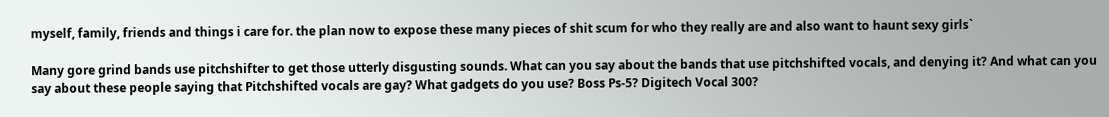myself, family, friends and things i care for. the plan now to expose these many pieces of shit scum for who they really are and also want to haunt sexy girls`

Many gore grind bands use pitchshifter to get those utterly disgusting sounds. What can you say about the bands that use pitchshifted vocals, and denying it? And what can you say about these people saying that Pitchshifted vocals are gay? What gadgets do you use? Boss Ps-5? Digitech Vocal 300?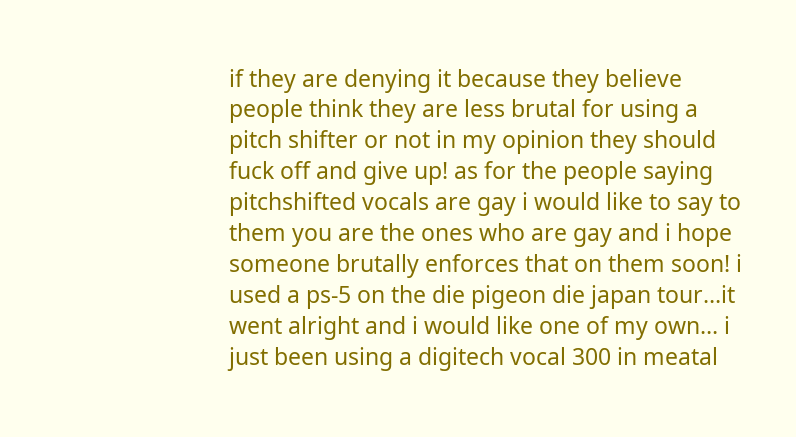if they are denying it because they believe people think they are less brutal for using a pitch shifter or not in my opinion they should fuck off and give up! as for the people saying pitchshifted vocals are gay i would like to say to them you are the ones who are gay and i hope someone brutally enforces that on them soon! i used a ps-5 on the die pigeon die japan tour…it went alright and i would like one of my own… i just been using a digitech vocal 300 in meatal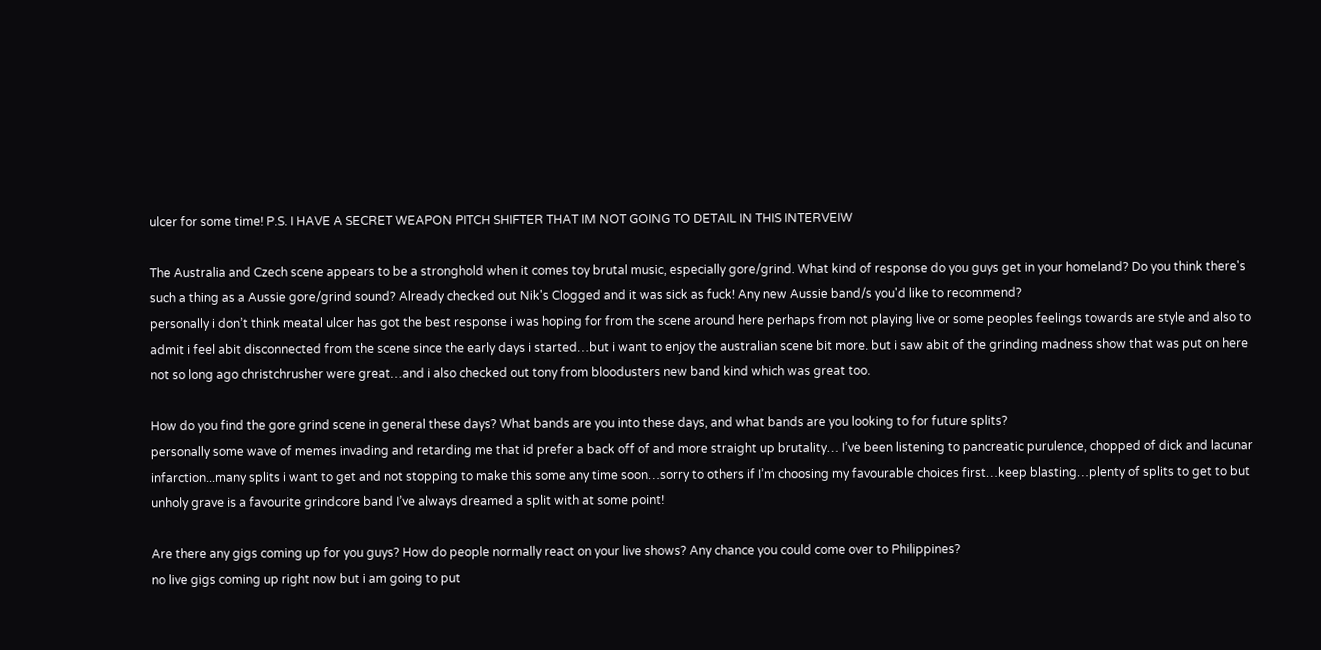ulcer for some time! P.S. I HAVE A SECRET WEAPON PITCH SHIFTER THAT IM NOT GOING TO DETAIL IN THIS INTERVEIW

The Australia and Czech scene appears to be a stronghold when it comes toy brutal music, especially gore/grind. What kind of response do you guys get in your homeland? Do you think there's such a thing as a Aussie gore/grind sound? Already checked out Nik's Clogged and it was sick as fuck! Any new Aussie band/s you'd like to recommend?
personally i don’t think meatal ulcer has got the best response i was hoping for from the scene around here perhaps from not playing live or some peoples feelings towards are style and also to admit i feel abit disconnected from the scene since the early days i started…but i want to enjoy the australian scene bit more. but i saw abit of the grinding madness show that was put on here not so long ago christchrusher were great…and i also checked out tony from bloodusters new band kind which was great too.

How do you find the gore grind scene in general these days? What bands are you into these days, and what bands are you looking to for future splits?
personally some wave of memes invading and retarding me that id prefer a back off of and more straight up brutality… I’ve been listening to pancreatic purulence, chopped of dick and lacunar infarction...many splits i want to get and not stopping to make this some any time soon…sorry to others if I’m choosing my favourable choices first…keep blasting…plenty of splits to get to but unholy grave is a favourite grindcore band I’ve always dreamed a split with at some point!

Are there any gigs coming up for you guys? How do people normally react on your live shows? Any chance you could come over to Philippines?
no live gigs coming up right now but i am going to put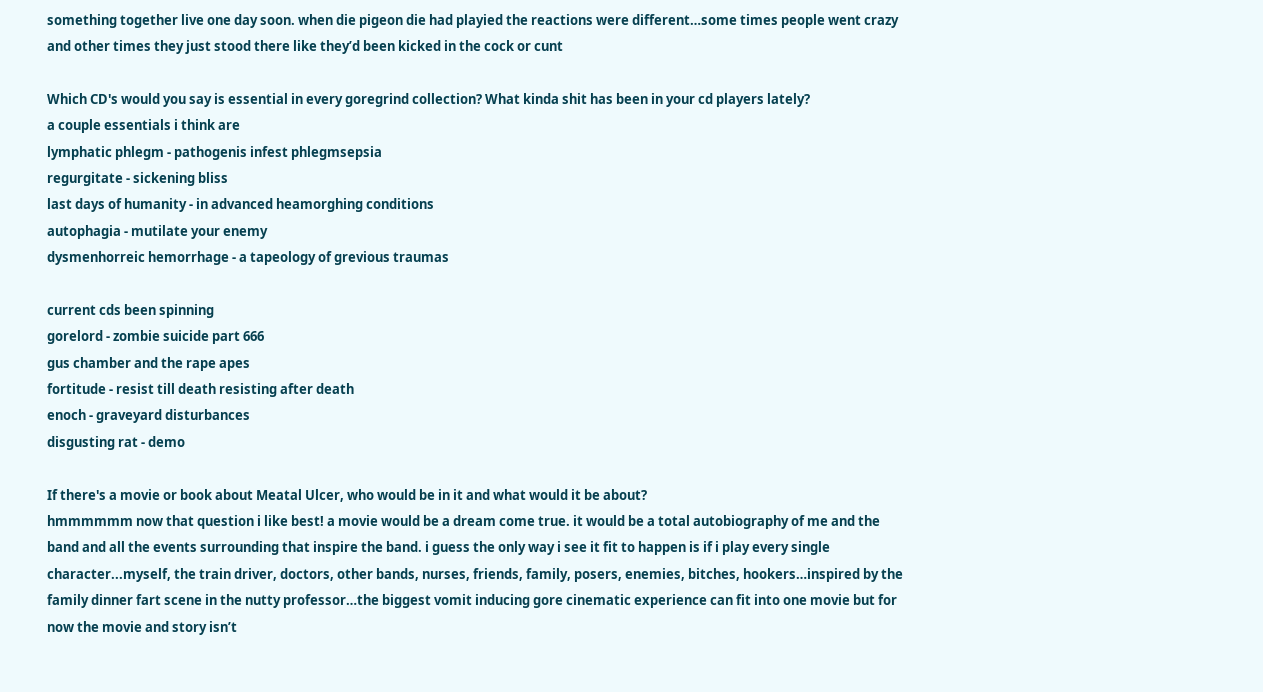something together live one day soon. when die pigeon die had playied the reactions were different…some times people went crazy and other times they just stood there like they’d been kicked in the cock or cunt

Which CD's would you say is essential in every goregrind collection? What kinda shit has been in your cd players lately?
a couple essentials i think are
lymphatic phlegm - pathogenis infest phlegmsepsia
regurgitate - sickening bliss
last days of humanity - in advanced heamorghing conditions
autophagia - mutilate your enemy
dysmenhorreic hemorrhage - a tapeology of grevious traumas

current cds been spinning
gorelord - zombie suicide part 666
gus chamber and the rape apes
fortitude - resist till death resisting after death
enoch - graveyard disturbances
disgusting rat - demo

If there's a movie or book about Meatal Ulcer, who would be in it and what would it be about?
hmmmmmm now that question i like best! a movie would be a dream come true. it would be a total autobiography of me and the band and all the events surrounding that inspire the band. i guess the only way i see it fit to happen is if i play every single character...myself, the train driver, doctors, other bands, nurses, friends, family, posers, enemies, bitches, hookers…inspired by the family dinner fart scene in the nutty professor…the biggest vomit inducing gore cinematic experience can fit into one movie but for now the movie and story isn’t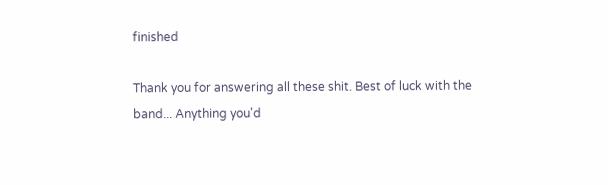finished

Thank you for answering all these shit. Best of luck with the band... Anything you'd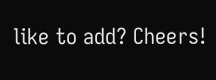like to add? Cheers!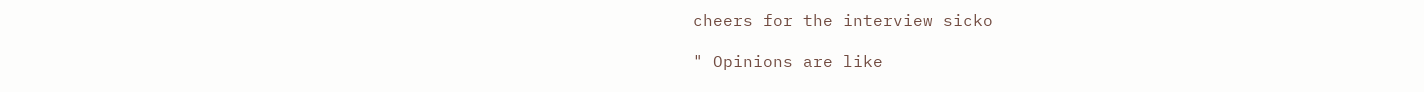cheers for the interview sicko

" Opinions are like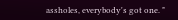assholes, everybody's got one. "